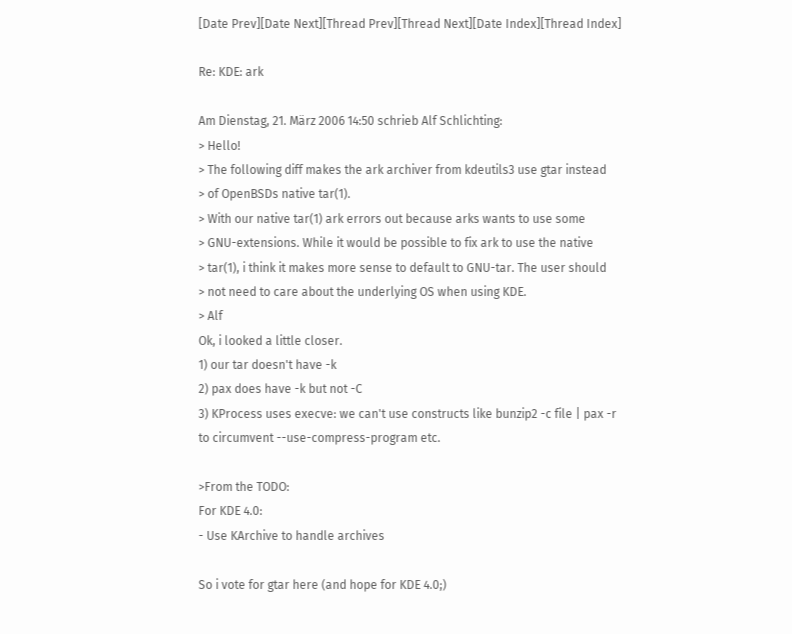[Date Prev][Date Next][Thread Prev][Thread Next][Date Index][Thread Index]

Re: KDE: ark

Am Dienstag, 21. März 2006 14:50 schrieb Alf Schlichting:
> Hello!
> The following diff makes the ark archiver from kdeutils3 use gtar instead
> of OpenBSDs native tar(1).
> With our native tar(1) ark errors out because arks wants to use some
> GNU-extensions. While it would be possible to fix ark to use the native
> tar(1), i think it makes more sense to default to GNU-tar. The user should
> not need to care about the underlying OS when using KDE.
> Alf
Ok, i looked a little closer.
1) our tar doesn't have -k
2) pax does have -k but not -C
3) KProcess uses execve: we can't use constructs like bunzip2 -c file | pax -r
to circumvent --use-compress-program etc.

>From the TODO:
For KDE 4.0:
- Use KArchive to handle archives

So i vote for gtar here (and hope for KDE 4.0;)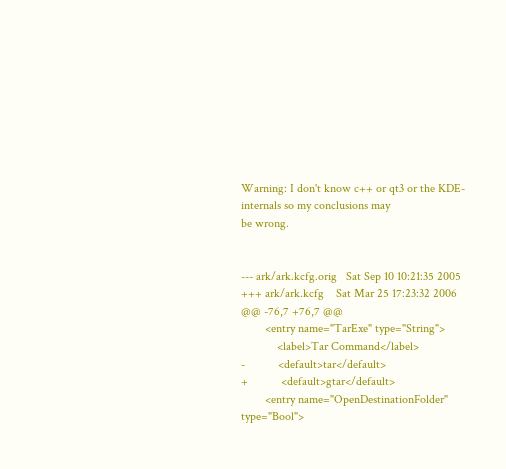Warning: I don't know c++ or qt3 or the KDE-internals so my conclusions may
be wrong.


--- ark/ark.kcfg.orig   Sat Sep 10 10:21:35 2005
+++ ark/ark.kcfg    Sat Mar 25 17:23:32 2006
@@ -76,7 +76,7 @@
        <entry name="TarExe" type="String">
            <label>Tar Command</label>
-           <default>tar</default>
+           <default>gtar</default>
        <entry name="OpenDestinationFolder" type="Bool">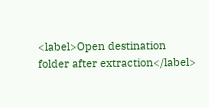<label>Open destination folder after extraction</label>